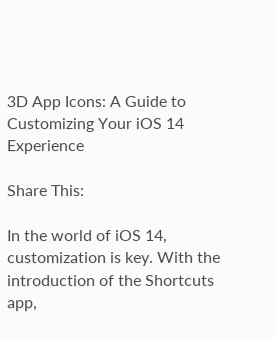3D App Icons: A Guide to Customizing Your iOS 14 Experience

Share This:

In the world of iOS 14, customization is key. With the introduction of the Shortcuts app,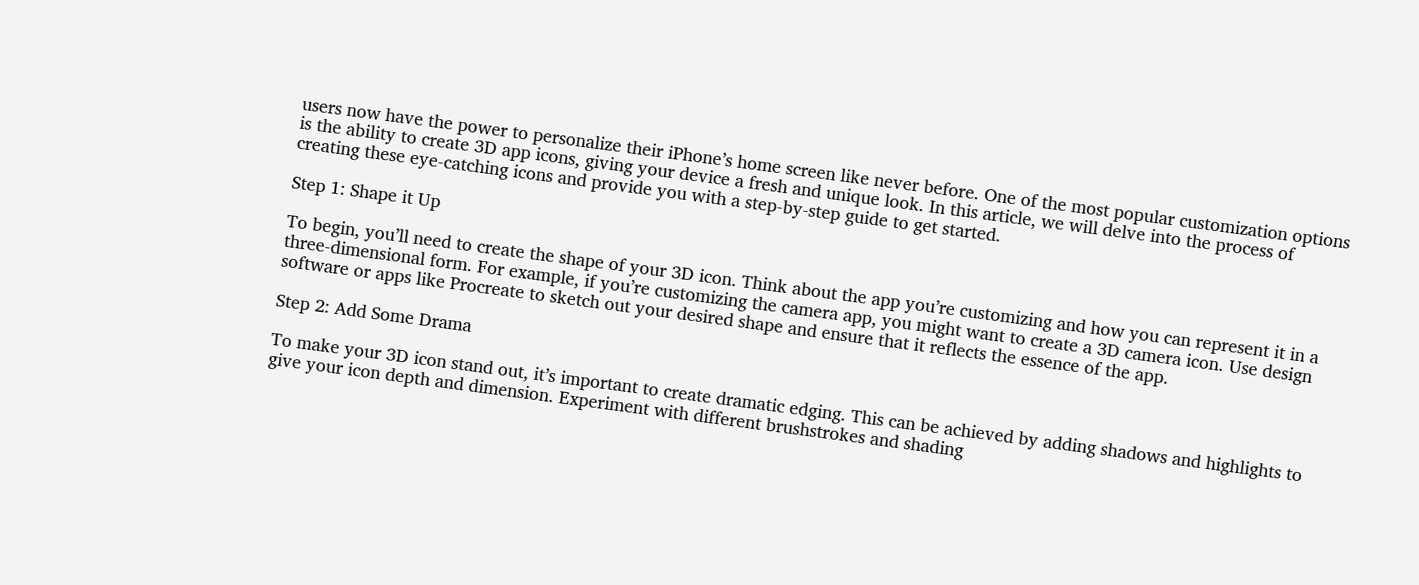users now have the power to personalize their iPhone’s home screen like never before. One of the most popular customization options is the ability to create 3D app icons, giving your device a fresh and unique look. In this article, we will delve into the process of creating these eye-catching icons and provide you with a step-by-step guide to get started.

Step 1: Shape it Up

To begin, you’ll need to create the shape of your 3D icon. Think about the app you’re customizing and how you can represent it in a three-dimensional form. For example, if you’re customizing the camera app, you might want to create a 3D camera icon. Use design software or apps like Procreate to sketch out your desired shape and ensure that it reflects the essence of the app.

Step 2: Add Some Drama

To make your 3D icon stand out, it’s important to create dramatic edging. This can be achieved by adding shadows and highlights to give your icon depth and dimension. Experiment with different brushstrokes and shading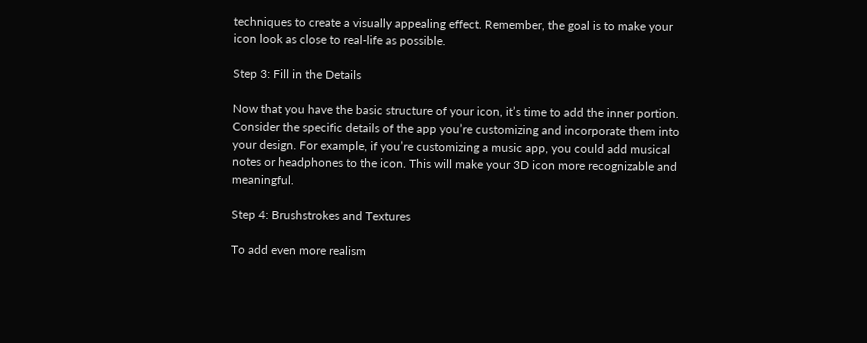techniques to create a visually appealing effect. Remember, the goal is to make your icon look as close to real-life as possible.

Step 3: Fill in the Details

Now that you have the basic structure of your icon, it’s time to add the inner portion. Consider the specific details of the app you’re customizing and incorporate them into your design. For example, if you’re customizing a music app, you could add musical notes or headphones to the icon. This will make your 3D icon more recognizable and meaningful.

Step 4: Brushstrokes and Textures

To add even more realism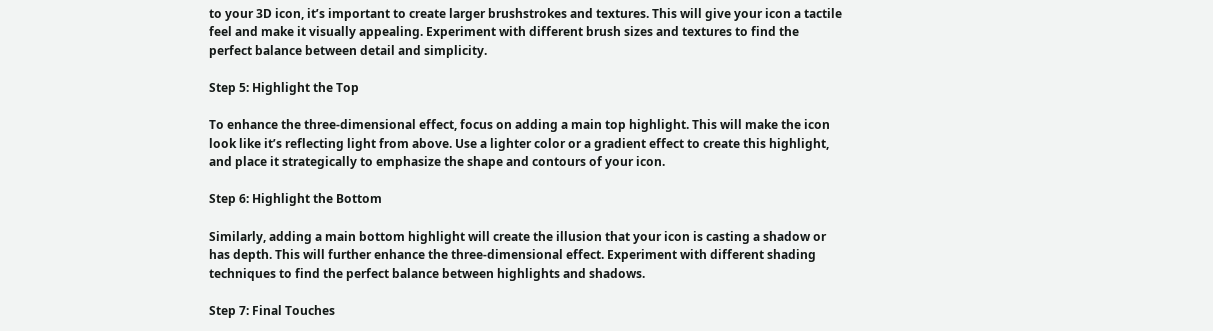to your 3D icon, it’s important to create larger brushstrokes and textures. This will give your icon a tactile feel and make it visually appealing. Experiment with different brush sizes and textures to find the perfect balance between detail and simplicity.

Step 5: Highlight the Top

To enhance the three-dimensional effect, focus on adding a main top highlight. This will make the icon look like it’s reflecting light from above. Use a lighter color or a gradient effect to create this highlight, and place it strategically to emphasize the shape and contours of your icon.

Step 6: Highlight the Bottom

Similarly, adding a main bottom highlight will create the illusion that your icon is casting a shadow or has depth. This will further enhance the three-dimensional effect. Experiment with different shading techniques to find the perfect balance between highlights and shadows.

Step 7: Final Touches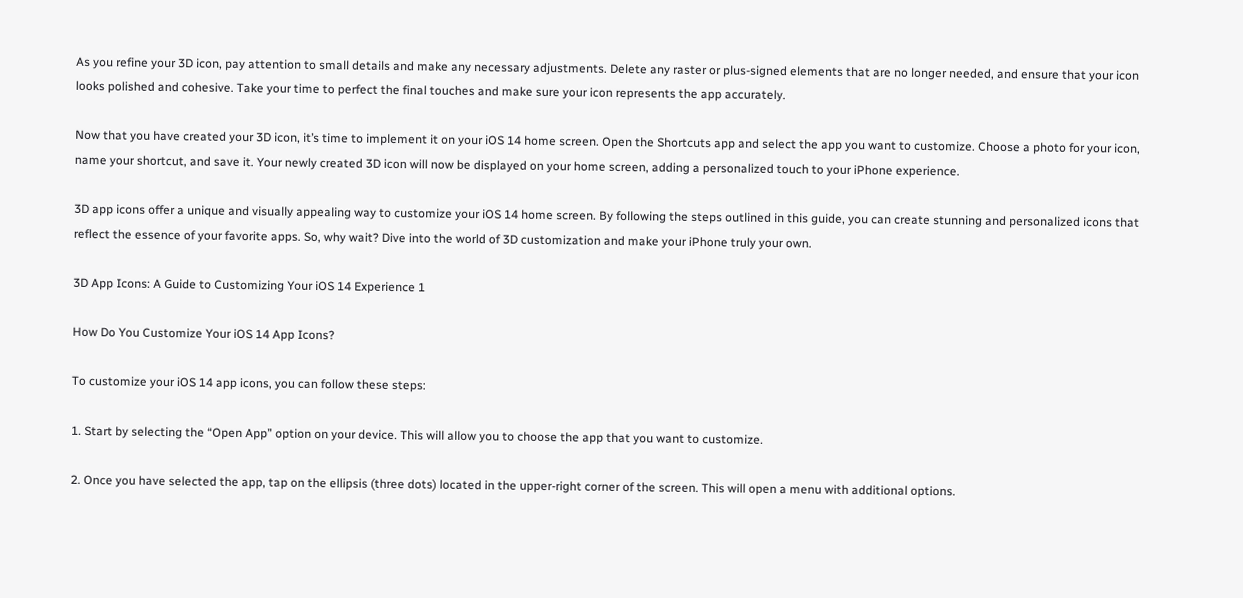As you refine your 3D icon, pay attention to small details and make any necessary adjustments. Delete any raster or plus-signed elements that are no longer needed, and ensure that your icon looks polished and cohesive. Take your time to perfect the final touches and make sure your icon represents the app accurately.

Now that you have created your 3D icon, it’s time to implement it on your iOS 14 home screen. Open the Shortcuts app and select the app you want to customize. Choose a photo for your icon, name your shortcut, and save it. Your newly created 3D icon will now be displayed on your home screen, adding a personalized touch to your iPhone experience.

3D app icons offer a unique and visually appealing way to customize your iOS 14 home screen. By following the steps outlined in this guide, you can create stunning and personalized icons that reflect the essence of your favorite apps. So, why wait? Dive into the world of 3D customization and make your iPhone truly your own.

3D App Icons: A Guide to Customizing Your iOS 14 Experience 1

How Do You Customize Your iOS 14 App Icons?

To customize your iOS 14 app icons, you can follow these steps:

1. Start by selecting the “Open App” option on your device. This will allow you to choose the app that you want to customize.

2. Once you have selected the app, tap on the ellipsis (three dots) located in the upper-right corner of the screen. This will open a menu with additional options.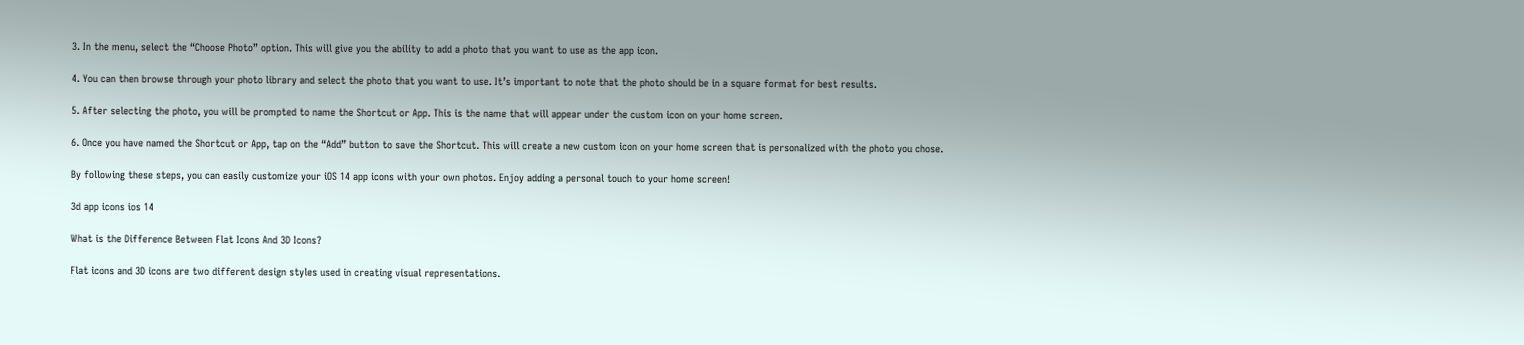3. In the menu, select the “Choose Photo” option. This will give you the ability to add a photo that you want to use as the app icon.

4. You can then browse through your photo library and select the photo that you want to use. It’s important to note that the photo should be in a square format for best results.

5. After selecting the photo, you will be prompted to name the Shortcut or App. This is the name that will appear under the custom icon on your home screen.

6. Once you have named the Shortcut or App, tap on the “Add” button to save the Shortcut. This will create a new custom icon on your home screen that is personalized with the photo you chose.

By following these steps, you can easily customize your iOS 14 app icons with your own photos. Enjoy adding a personal touch to your home screen!

3d app icons ios 14

What is the Difference Between Flat Icons And 3D Icons?

Flat icons and 3D icons are two different design styles used in creating visual representations.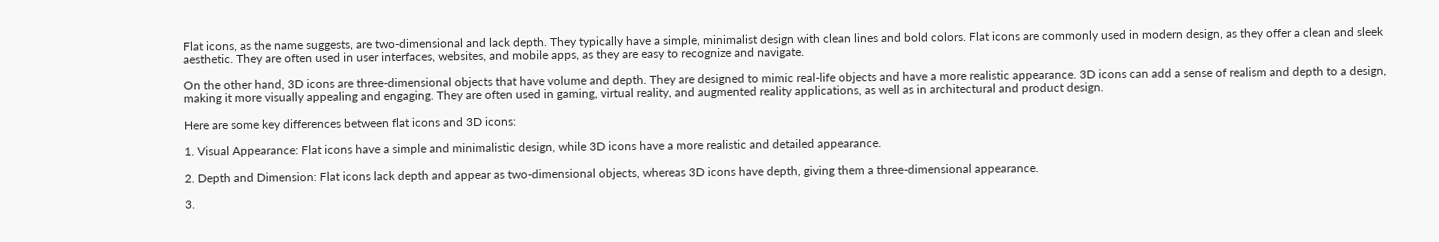Flat icons, as the name suggests, are two-dimensional and lack depth. They typically have a simple, minimalist design with clean lines and bold colors. Flat icons are commonly used in modern design, as they offer a clean and sleek aesthetic. They are often used in user interfaces, websites, and mobile apps, as they are easy to recognize and navigate.

On the other hand, 3D icons are three-dimensional objects that have volume and depth. They are designed to mimic real-life objects and have a more realistic appearance. 3D icons can add a sense of realism and depth to a design, making it more visually appealing and engaging. They are often used in gaming, virtual reality, and augmented reality applications, as well as in architectural and product design.

Here are some key differences between flat icons and 3D icons:

1. Visual Appearance: Flat icons have a simple and minimalistic design, while 3D icons have a more realistic and detailed appearance.

2. Depth and Dimension: Flat icons lack depth and appear as two-dimensional objects, whereas 3D icons have depth, giving them a three-dimensional appearance.

3.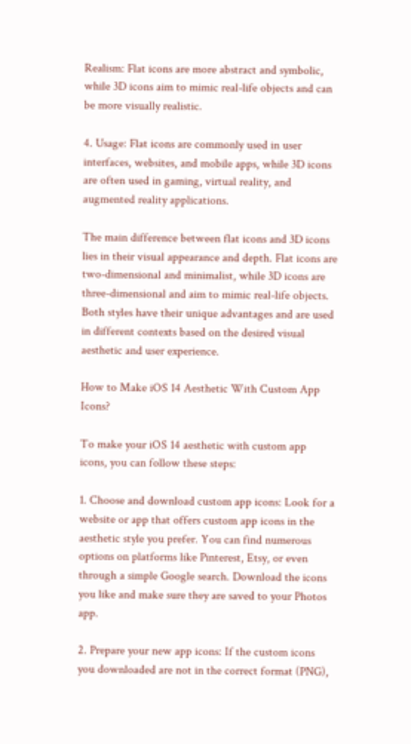Realism: Flat icons are more abstract and symbolic, while 3D icons aim to mimic real-life objects and can be more visually realistic.

4. Usage: Flat icons are commonly used in user interfaces, websites, and mobile apps, while 3D icons are often used in gaming, virtual reality, and augmented reality applications.

The main difference between flat icons and 3D icons lies in their visual appearance and depth. Flat icons are two-dimensional and minimalist, while 3D icons are three-dimensional and aim to mimic real-life objects. Both styles have their unique advantages and are used in different contexts based on the desired visual aesthetic and user experience.

How to Make iOS 14 Aesthetic With Custom App Icons?

To make your iOS 14 aesthetic with custom app icons, you can follow these steps:

1. Choose and download custom app icons: Look for a website or app that offers custom app icons in the aesthetic style you prefer. You can find numerous options on platforms like Pinterest, Etsy, or even through a simple Google search. Download the icons you like and make sure they are saved to your Photos app.

2. Prepare your new app icons: If the custom icons you downloaded are not in the correct format (PNG),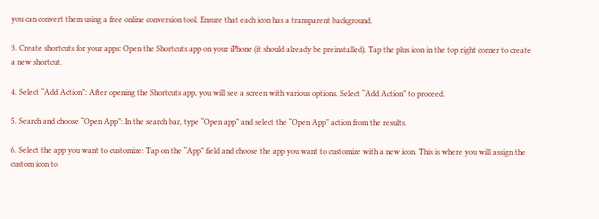you can convert them using a free online conversion tool. Ensure that each icon has a transparent background.

3. Create shortcuts for your apps: Open the Shortcuts app on your iPhone (it should already be preinstalled). Tap the plus icon in the top right corner to create a new shortcut.

4. Select “Add Action”: After opening the Shortcuts app, you will see a screen with various options. Select “Add Action” to proceed.

5. Search and choose “Open App”: In the search bar, type “Open app” and select the “Open App” action from the results.

6. Select the app you want to customize: Tap on the “App” field and choose the app you want to customize with a new icon. This is where you will assign the custom icon to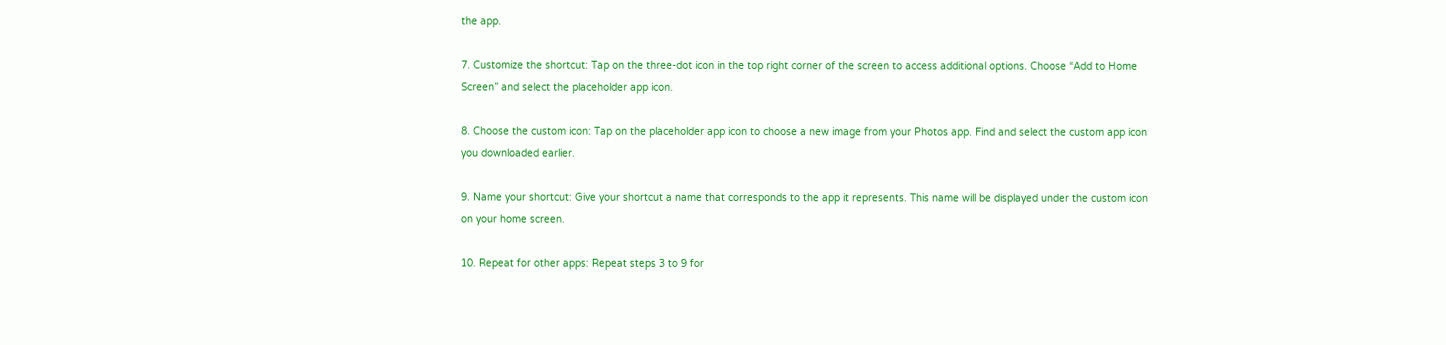the app.

7. Customize the shortcut: Tap on the three-dot icon in the top right corner of the screen to access additional options. Choose “Add to Home Screen” and select the placeholder app icon.

8. Choose the custom icon: Tap on the placeholder app icon to choose a new image from your Photos app. Find and select the custom app icon you downloaded earlier.

9. Name your shortcut: Give your shortcut a name that corresponds to the app it represents. This name will be displayed under the custom icon on your home screen.

10. Repeat for other apps: Repeat steps 3 to 9 for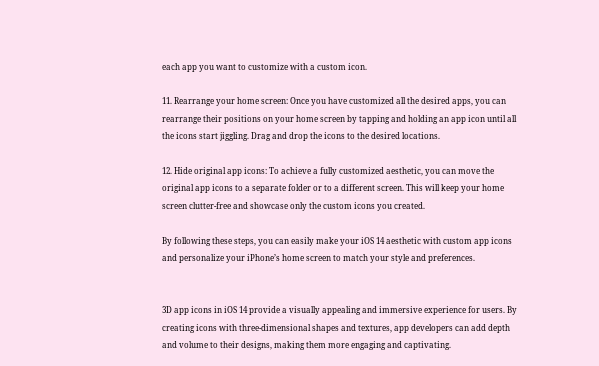each app you want to customize with a custom icon.

11. Rearrange your home screen: Once you have customized all the desired apps, you can rearrange their positions on your home screen by tapping and holding an app icon until all the icons start jiggling. Drag and drop the icons to the desired locations.

12. Hide original app icons: To achieve a fully customized aesthetic, you can move the original app icons to a separate folder or to a different screen. This will keep your home screen clutter-free and showcase only the custom icons you created.

By following these steps, you can easily make your iOS 14 aesthetic with custom app icons and personalize your iPhone’s home screen to match your style and preferences.


3D app icons in iOS 14 provide a visually appealing and immersive experience for users. By creating icons with three-dimensional shapes and textures, app developers can add depth and volume to their designs, making them more engaging and captivating.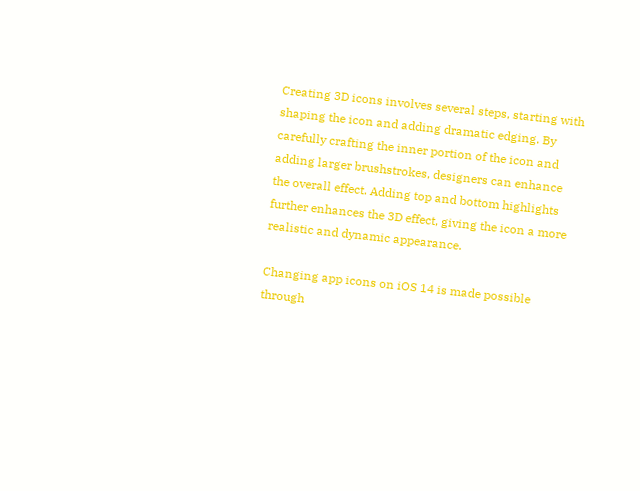Creating 3D icons involves several steps, starting with shaping the icon and adding dramatic edging. By carefully crafting the inner portion of the icon and adding larger brushstrokes, designers can enhance the overall effect. Adding top and bottom highlights further enhances the 3D effect, giving the icon a more realistic and dynamic appearance.

Changing app icons on iOS 14 is made possible through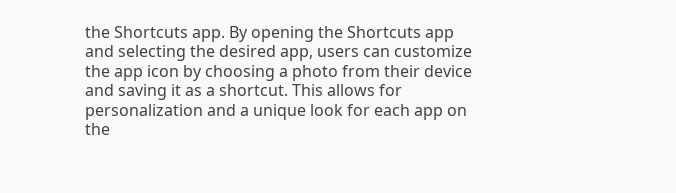the Shortcuts app. By opening the Shortcuts app and selecting the desired app, users can customize the app icon by choosing a photo from their device and saving it as a shortcut. This allows for personalization and a unique look for each app on the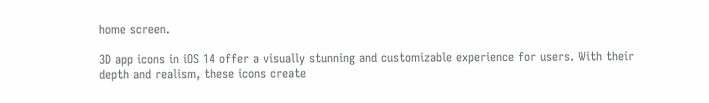home screen.

3D app icons in iOS 14 offer a visually stunning and customizable experience for users. With their depth and realism, these icons create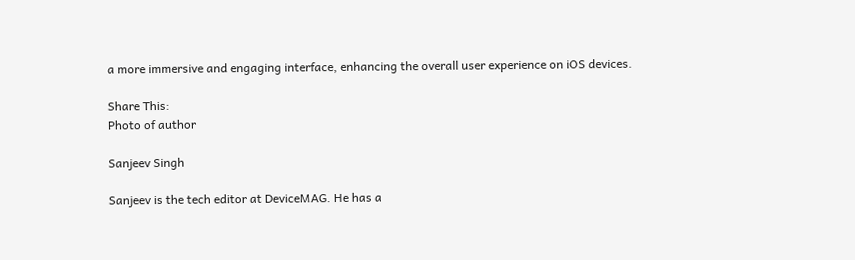a more immersive and engaging interface, enhancing the overall user experience on iOS devices.

Share This:
Photo of author

Sanjeev Singh

Sanjeev is the tech editor at DeviceMAG. He has a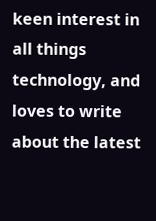keen interest in all things technology, and loves to write about the latest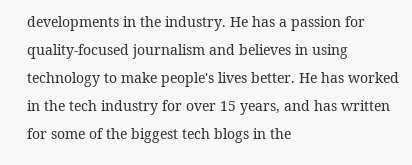developments in the industry. He has a passion for quality-focused journalism and believes in using technology to make people's lives better. He has worked in the tech industry for over 15 years, and has written for some of the biggest tech blogs in the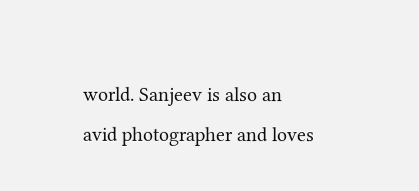world. Sanjeev is also an avid photographer and loves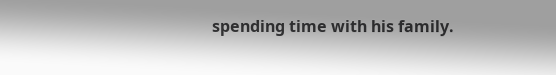spending time with his family.